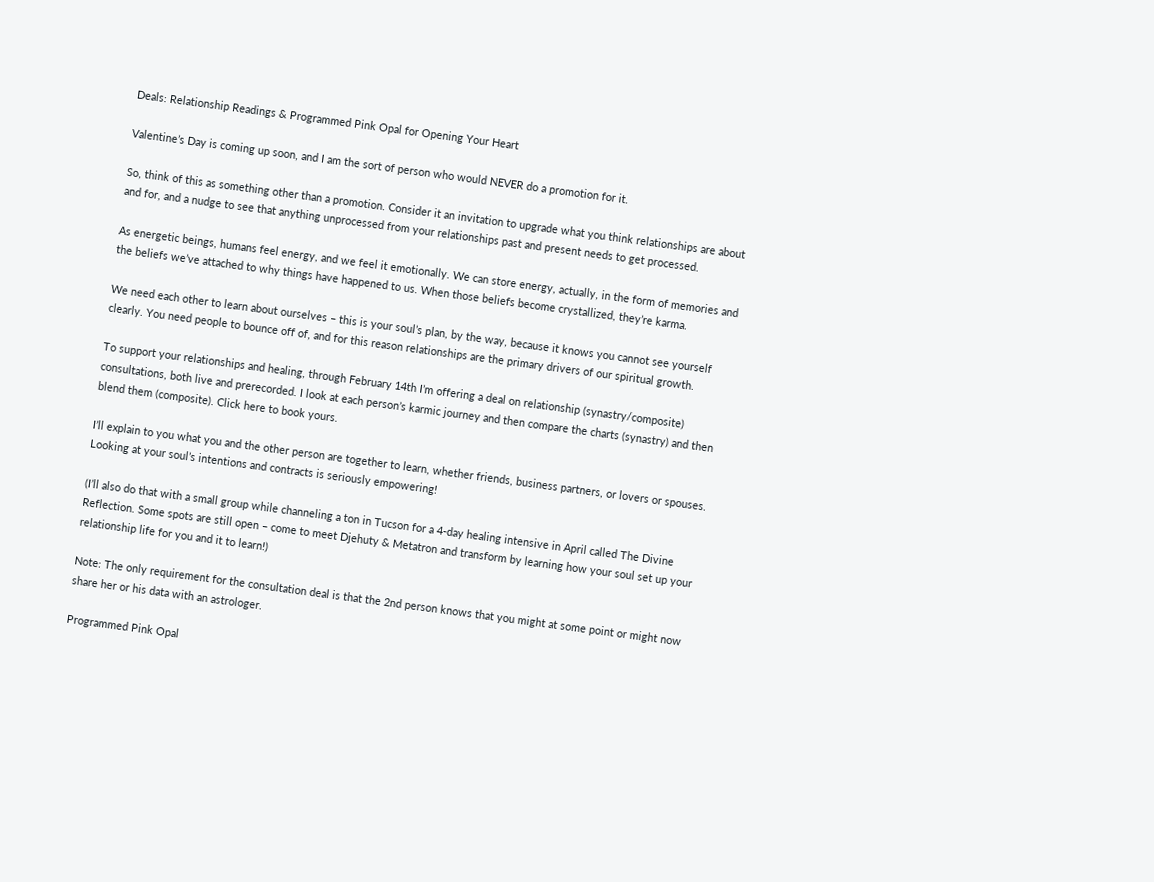Deals: Relationship Readings & Programmed Pink Opal for Opening Your Heart

Valentine’s Day is coming up soon, and I am the sort of person who would NEVER do a promotion for it.

So, think of this as something other than a promotion. Consider it an invitation to upgrade what you think relationships are about and for, and a nudge to see that anything unprocessed from your relationships past and present needs to get processed.

As energetic beings, humans feel energy, and we feel it emotionally. We can store energy, actually, in the form of memories and the beliefs we’ve attached to why things have happened to us. When those beliefs become crystallized, they’re karma.

We need each other to learn about ourselves – this is your soul’s plan, by the way, because it knows you cannot see yourself clearly. You need people to bounce off of, and for this reason relationships are the primary drivers of our spiritual growth.

To support your relationships and healing, through February 14th I’m offering a deal on relationship (synastry/composite) consultations, both live and prerecorded. I look at each person’s karmic journey and then compare the charts (synastry) and then blend them (composite). Click here to book yours.

I’ll explain to you what you and the other person are together to learn, whether friends, business partners, or lovers or spouses. Looking at your soul’s intentions and contracts is seriously empowering!

(I’ll also do that with a small group while channeling a ton in Tucson for a 4-day healing intensive in April called The Divine Reflection. Some spots are still open – come to meet Djehuty & Metatron and transform by learning how your soul set up your relationship life for you and it to learn!)

Note: The only requirement for the consultation deal is that the 2nd person knows that you might at some point or might now share her or his data with an astrologer.

Programmed Pink Opal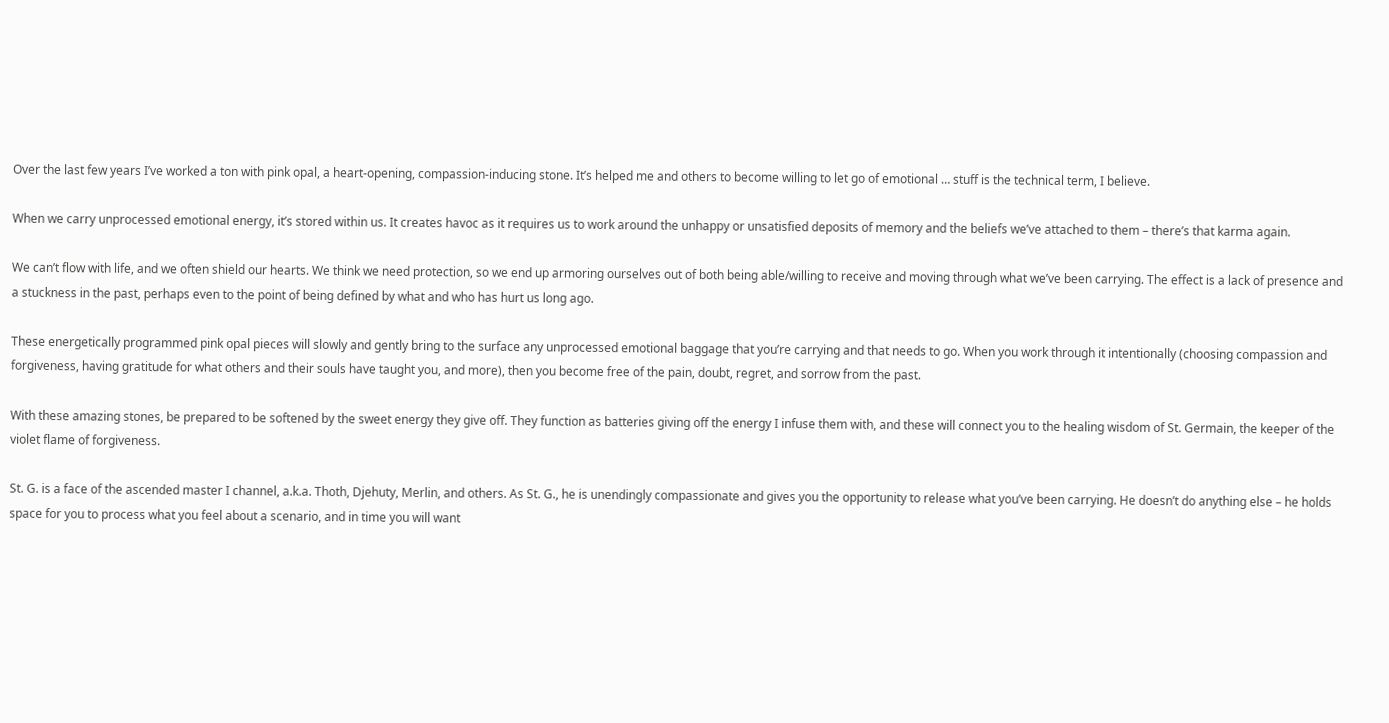Over the last few years I’ve worked a ton with pink opal, a heart-opening, compassion-inducing stone. It’s helped me and others to become willing to let go of emotional … stuff is the technical term, I believe.

When we carry unprocessed emotional energy, it’s stored within us. It creates havoc as it requires us to work around the unhappy or unsatisfied deposits of memory and the beliefs we’ve attached to them – there’s that karma again.

We can’t flow with life, and we often shield our hearts. We think we need protection, so we end up armoring ourselves out of both being able/willing to receive and moving through what we’ve been carrying. The effect is a lack of presence and a stuckness in the past, perhaps even to the point of being defined by what and who has hurt us long ago.

These energetically programmed pink opal pieces will slowly and gently bring to the surface any unprocessed emotional baggage that you’re carrying and that needs to go. When you work through it intentionally (choosing compassion and forgiveness, having gratitude for what others and their souls have taught you, and more), then you become free of the pain, doubt, regret, and sorrow from the past.

With these amazing stones, be prepared to be softened by the sweet energy they give off. They function as batteries giving off the energy I infuse them with, and these will connect you to the healing wisdom of St. Germain, the keeper of the violet flame of forgiveness.

St. G. is a face of the ascended master I channel, a.k.a. Thoth, Djehuty, Merlin, and others. As St. G., he is unendingly compassionate and gives you the opportunity to release what you’ve been carrying. He doesn’t do anything else – he holds space for you to process what you feel about a scenario, and in time you will want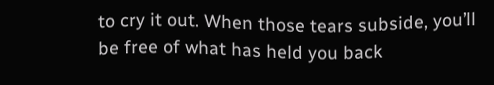to cry it out. When those tears subside, you’ll be free of what has held you back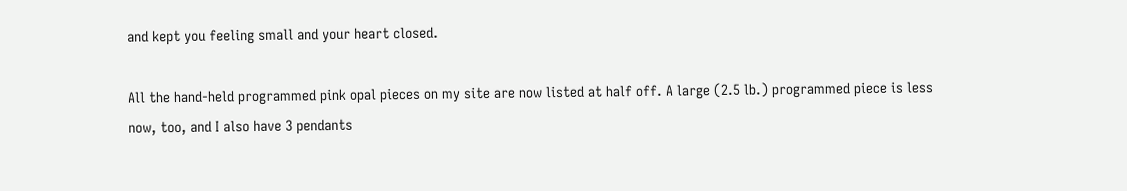and kept you feeling small and your heart closed.

All the hand-held programmed pink opal pieces on my site are now listed at half off. A large (2.5 lb.) programmed piece is less now, too, and I also have 3 pendants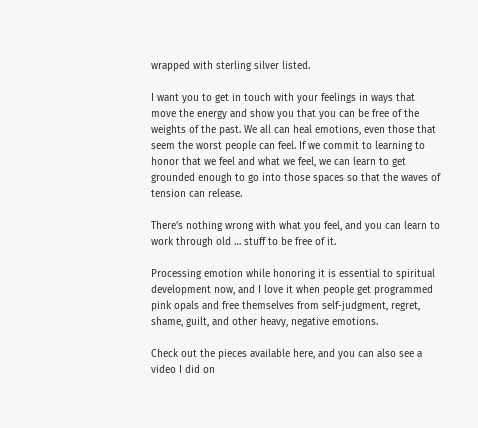wrapped with sterling silver listed.

I want you to get in touch with your feelings in ways that move the energy and show you that you can be free of the weights of the past. We all can heal emotions, even those that seem the worst people can feel. If we commit to learning to honor that we feel and what we feel, we can learn to get grounded enough to go into those spaces so that the waves of tension can release.

There’s nothing wrong with what you feel, and you can learn to work through old … stuff to be free of it.

Processing emotion while honoring it is essential to spiritual development now, and I love it when people get programmed pink opals and free themselves from self-judgment, regret, shame, guilt, and other heavy, negative emotions.

Check out the pieces available here, and you can also see a video I did on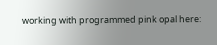working with programmed pink opal here: